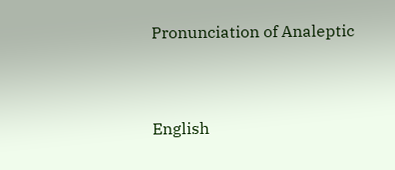Pronunciation of Analeptic


English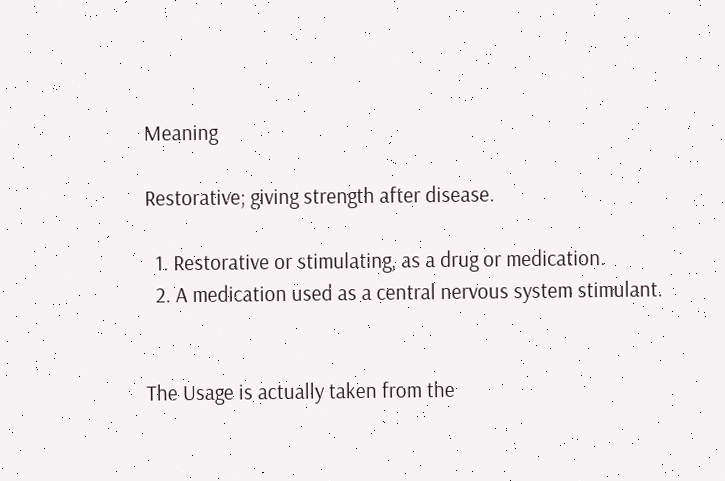Meaning

Restorative; giving strength after disease.

  1. Restorative or stimulating, as a drug or medication.
  2. A medication used as a central nervous system stimulant.


The Usage is actually taken from the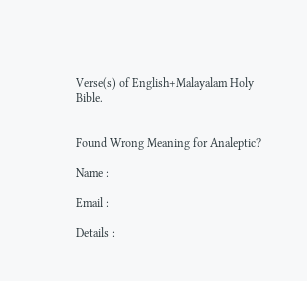Verse(s) of English+Malayalam Holy Bible.


Found Wrong Meaning for Analeptic?

Name :

Email :

Details :